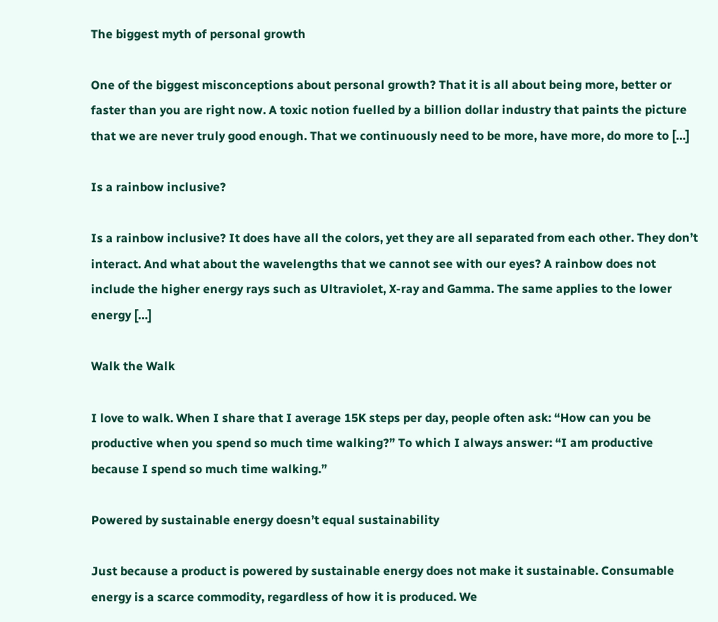The biggest myth of personal growth

One of the biggest misconceptions about personal growth? That it is all about being more, better or faster than you are right now. A toxic notion fuelled by a billion dollar industry that paints the picture that we are never truly good enough. That we continuously need to be more, have more, do more to […]

Is a rainbow inclusive?

Is a rainbow inclusive? It does have all the colors, yet they are all separated from each other. They don’t interact. And what about the wavelengths that we cannot see with our eyes? A rainbow does not include the higher energy rays such as Ultraviolet, X-ray and Gamma. The same applies to the lower energy […]

Walk the Walk

I love to walk. When I share that I average 15K steps per day, people often ask: “How can you be productive when you spend so much time walking?” To which I always answer: “I am productive because I spend so much time walking.”

Powered by sustainable energy doesn’t equal sustainability

Just because a product is powered by sustainable energy does not make it sustainable. Consumable energy is a scarce commodity, regardless of how it is produced. We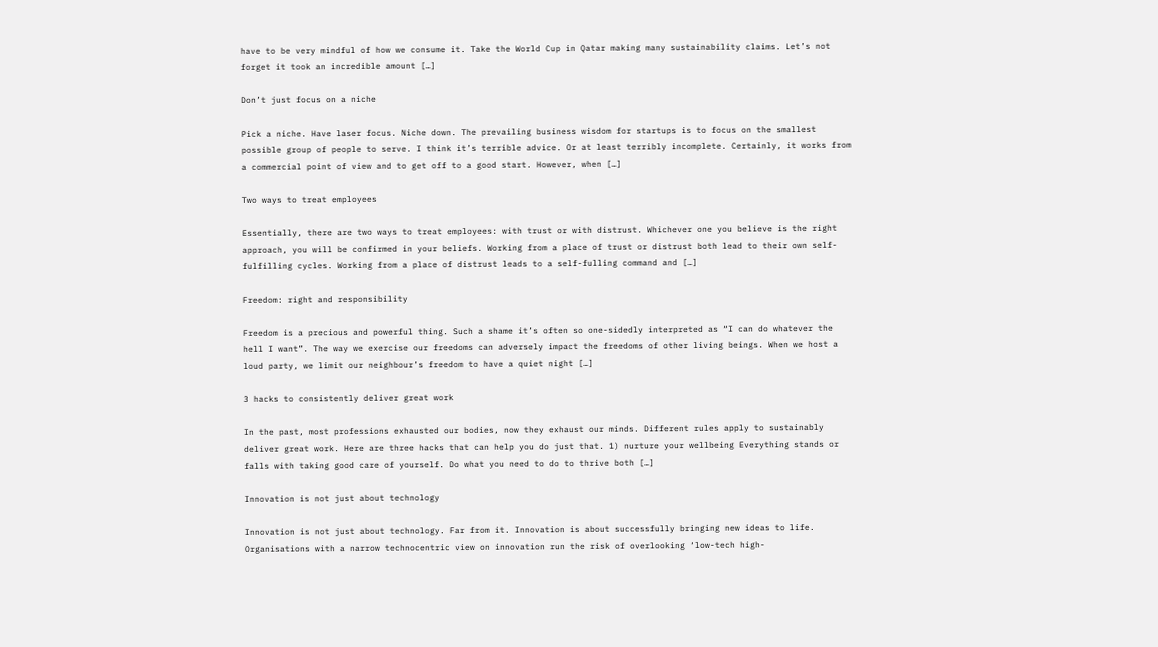have to be very mindful of how we consume it. Take the World Cup in Qatar making many sustainability claims. Let’s not forget it took an incredible amount […]

Don’t just focus on a niche

Pick a niche. Have laser focus. Niche down. The prevailing business wisdom for startups is to focus on the smallest possible group of people to serve. I think it’s terrible advice. Or at least terribly incomplete. Certainly, it works from a commercial point of view and to get off to a good start. However, when […]

Two ways to treat employees

Essentially, there are two ways to treat employees: with trust or with distrust. Whichever one you believe is the right approach, you will be confirmed in your beliefs. Working from a place of trust or distrust both lead to their own self-fulfilling cycles. Working from a place of distrust leads to a self-fulling command and […]

Freedom: right and responsibility

Freedom is a precious and powerful thing. Such a shame it’s often so one-sidedly interpreted as “I can do whatever the hell I want”. The way we exercise our freedoms can adversely impact the freedoms of other living beings. When we host a loud party, we limit our neighbour’s freedom to have a quiet night […]

3 hacks to consistently deliver great work

In the past, most professions exhausted our bodies, now they exhaust our minds. Different rules apply to sustainably deliver great work. Here are three hacks that can help you do just that. 1) nurture your wellbeing Everything stands or falls with taking good care of yourself. Do what you need to do to thrive both […]

Innovation is not just about technology

Innovation is not just about technology. Far from it. Innovation is about successfully bringing new ideas to life. Organisations with a narrow technocentric view on innovation run the risk of overlooking ‘low-tech high-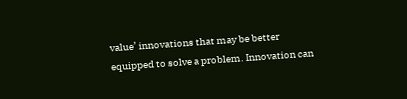value’ innovations that may be better equipped to solve a problem. Innovation can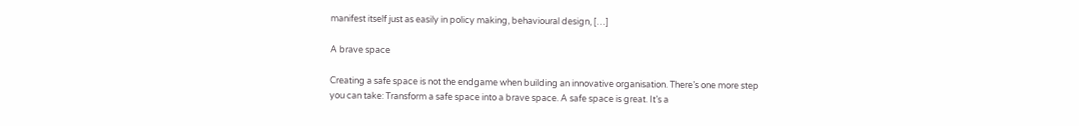manifest itself just as easily in policy making, behavioural design, […]

A brave space

Creating a safe space is not the endgame when building an innovative organisation. There’s one more step you can take: Transform a safe space into a brave space. A safe space is great. It’s a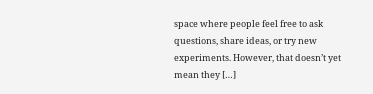space where people feel free to ask questions, share ideas, or try new experiments. However, that doesn’t yet mean they […]